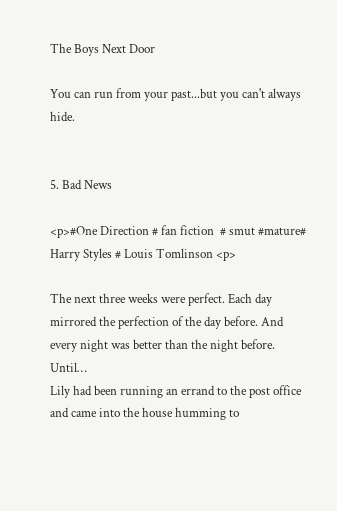The Boys Next Door

You can run from your past...but you can't always hide.


5. Bad News

<p>#One Direction # fan fiction  # smut #mature# Harry Styles # Louis Tomlinson <p>

The next three weeks were perfect. Each day mirrored the perfection of the day before. And every night was better than the night before. Until…
Lily had been running an errand to the post office and came into the house humming to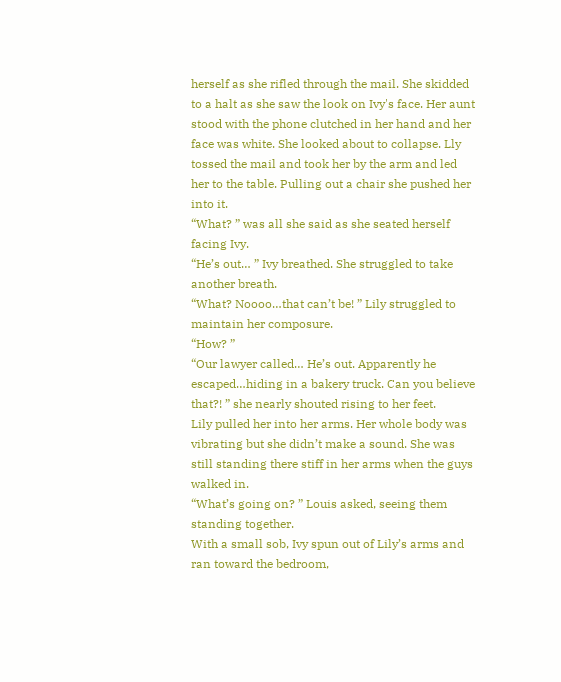herself as she rifled through the mail. She skidded to a halt as she saw the look on Ivy's face. Her aunt stood with the phone clutched in her hand and her face was white. She looked about to collapse. Lly tossed the mail and took her by the arm and led her to the table. Pulling out a chair she pushed her into it.
“What? ” was all she said as she seated herself facing Ivy.
“He’s out… ” Ivy breathed. She struggled to take another breath.
“What? Noooo…that can’t be! ” Lily struggled to maintain her composure.
“How? ”
“Our lawyer called… He’s out. Apparently he escaped…hiding in a bakery truck. Can you believe that?! ” she nearly shouted rising to her feet.
Lily pulled her into her arms. Her whole body was vibrating but she didn’t make a sound. She was still standing there stiff in her arms when the guys walked in.
“What’s going on? ” Louis asked, seeing them standing together.
With a small sob, Ivy spun out of Lily’s arms and ran toward the bedroom,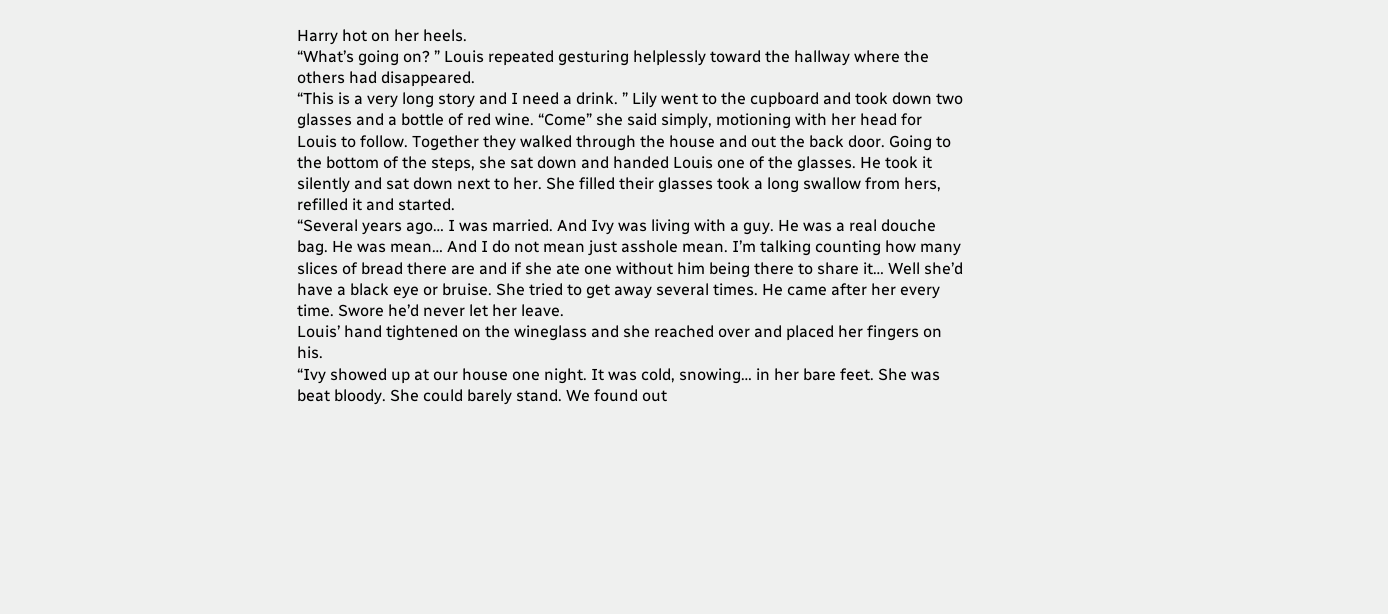Harry hot on her heels.
“What’s going on? ” Louis repeated gesturing helplessly toward the hallway where the others had disappeared.
“This is a very long story and I need a drink. ” Lily went to the cupboard and took down two glasses and a bottle of red wine. “Come” she said simply, motioning with her head for Louis to follow. Together they walked through the house and out the back door. Going to the bottom of the steps, she sat down and handed Louis one of the glasses. He took it silently and sat down next to her. She filled their glasses took a long swallow from hers, refilled it and started.
“Several years ago… I was married. And Ivy was living with a guy. He was a real douche bag. He was mean… And I do not mean just asshole mean. I’m talking counting how many slices of bread there are and if she ate one without him being there to share it… Well she’d have a black eye or bruise. She tried to get away several times. He came after her every time. Swore he’d never let her leave.
Louis’ hand tightened on the wineglass and she reached over and placed her fingers on his.
“Ivy showed up at our house one night. It was cold, snowing… in her bare feet. She was beat bloody. She could barely stand. We found out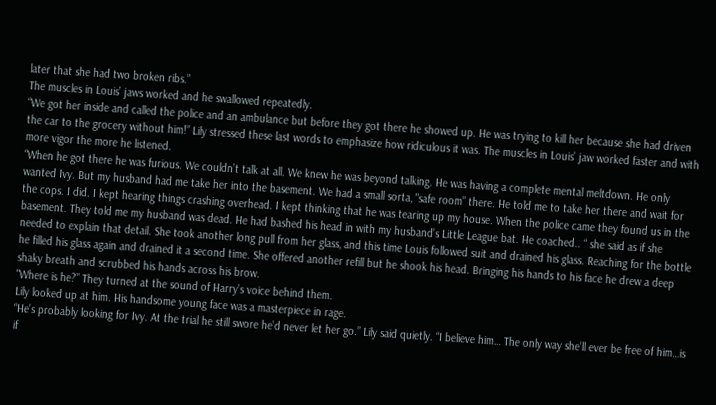later that she had two broken ribs.”
The muscles in Louis’ jaws worked and he swallowed repeatedly.
“We got her inside and called the police and an ambulance but before they got there he showed up. He was trying to kill her because she had driven the car to the grocery without him!” Lily stressed these last words to emphasize how ridiculous it was. The muscles in Louis’ jaw worked faster and with more vigor the more he listened.
“When he got there he was furious. We couldn’t talk at all. We knew he was beyond talking. He was having a complete mental meltdown. He only wanted Ivy. But my husband had me take her into the basement. We had a small sorta, "safe room” there. He told me to take her there and wait for the cops. I did. I kept hearing things crashing overhead. I kept thinking that he was tearing up my house. When the police came they found us in the basement. They told me my husband was dead. He had bashed his head in with my husband’s Little League bat. He coached.. “ she said as if she needed to explain that detail. She took another long pull from her glass, and this time Louis followed suit and drained his glass. Reaching for the bottle he filled his glass again and drained it a second time. She offered another refill but he shook his head. Bringing his hands to his face he drew a deep shaky breath and scrubbed his hands across his brow.
"Where is he?” They turned at the sound of Harry’s voice behind them.
Lily looked up at him. His handsome young face was a masterpiece in rage.
“He’s probably looking for Ivy. At the trial he still swore he’d never let her go.” Lily said quietly. “I believe him… The only way she’ll ever be free of him…is if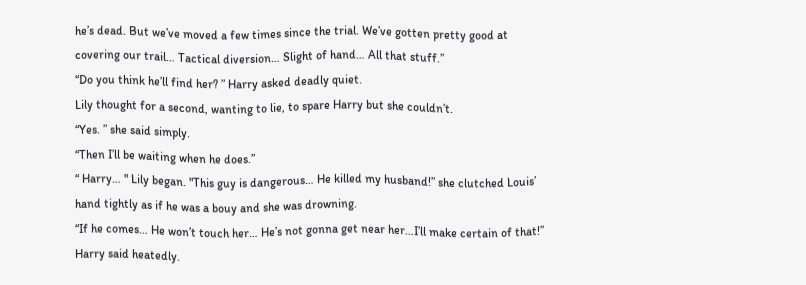he’s dead. But we’ve moved a few times since the trial. We’ve gotten pretty good at covering our trail… Tactical diversion… Slight of hand… All that stuff.”
“Do you think he’ll find her? ” Harry asked deadly quiet.
Lily thought for a second, wanting to lie, to spare Harry but she couldn’t.
“Yes. ” she said simply.
“Then I’ll be waiting when he does.”
“ Harry… " Lily began. "This guy is dangerous… He killed my husband!” she clutched Louis’ hand tightly as if he was a bouy and she was drowning.
“If he comes… He won’t touch her… He’s not gonna get near her…I’ll make certain of that!” Harry said heatedly.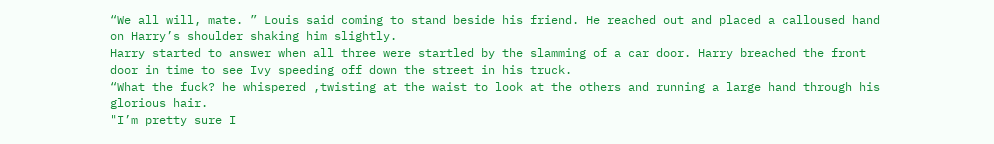“We all will, mate. ” Louis said coming to stand beside his friend. He reached out and placed a calloused hand on Harry’s shoulder shaking him slightly.
Harry started to answer when all three were startled by the slamming of a car door. Harry breached the front door in time to see Ivy speeding off down the street in his truck.
“What the fuck? he whispered ,twisting at the waist to look at the others and running a large hand through his glorious hair.
"I’m pretty sure I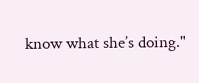know what she’s doing."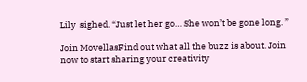Lily  sighed. “Just let her go… She won’t be gone long. ”

Join MovellasFind out what all the buzz is about. Join now to start sharing your creativity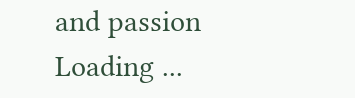and passion
Loading ...